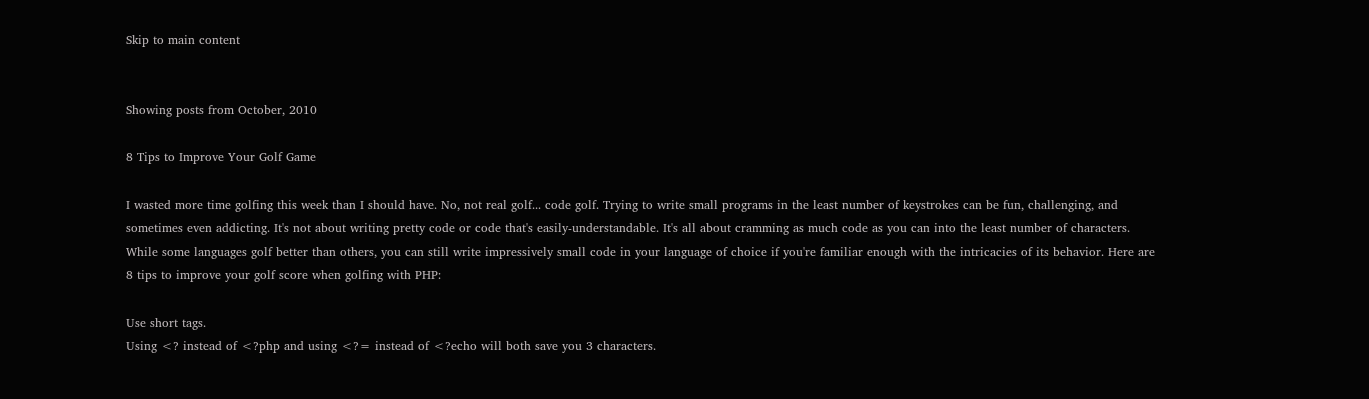Skip to main content


Showing posts from October, 2010

8 Tips to Improve Your Golf Game

I wasted more time golfing this week than I should have. No, not real golf... code golf. Trying to write small programs in the least number of keystrokes can be fun, challenging, and sometimes even addicting. It's not about writing pretty code or code that's easily-understandable. It's all about cramming as much code as you can into the least number of characters. While some languages golf better than others, you can still write impressively small code in your language of choice if you're familiar enough with the intricacies of its behavior. Here are 8 tips to improve your golf score when golfing with PHP:

Use short tags.
Using <? instead of <?php and using <?= instead of <?echo will both save you 3 characters.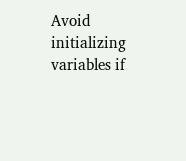Avoid initializing variables if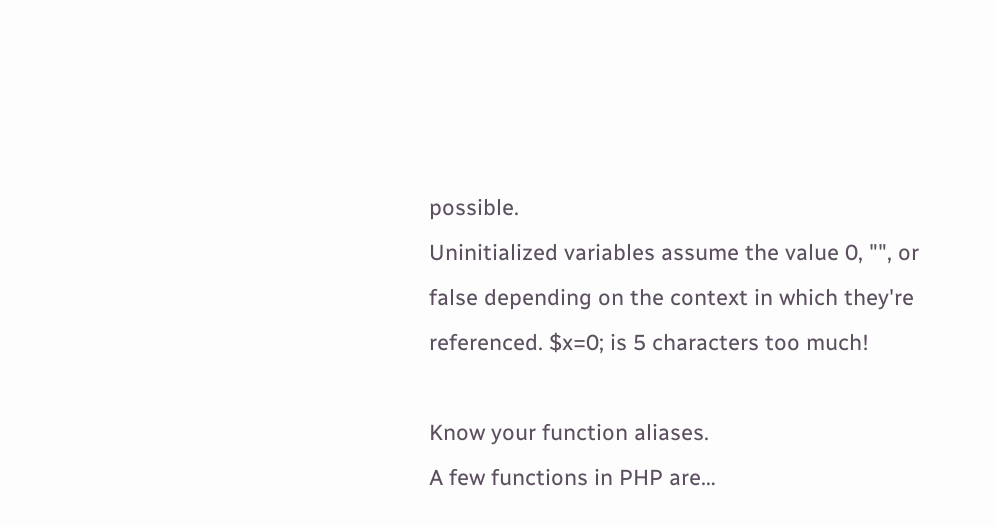possible.
Uninitialized variables assume the value 0, "", or false depending on the context in which they're referenced. $x=0; is 5 characters too much!

Know your function aliases.
A few functions in PHP are…